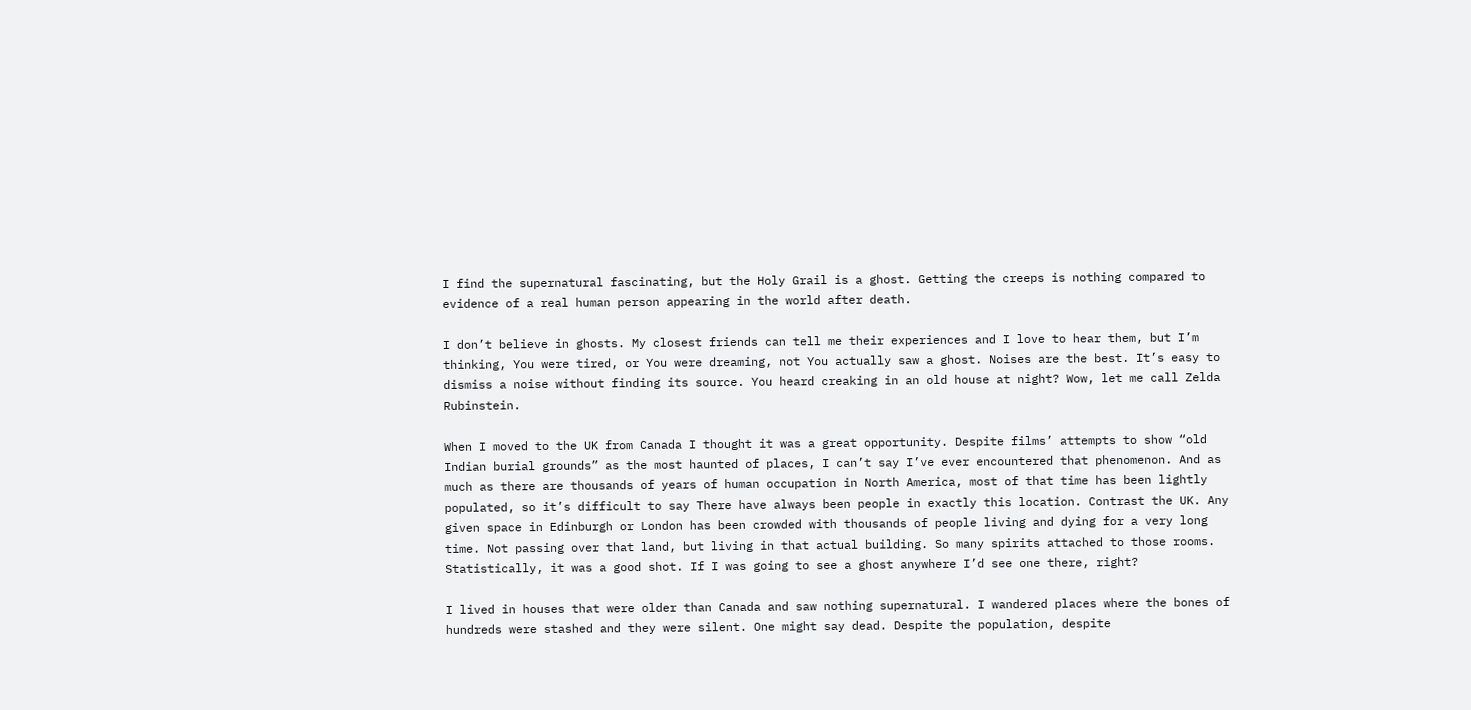I find the supernatural fascinating, but the Holy Grail is a ghost. Getting the creeps is nothing compared to evidence of a real human person appearing in the world after death.

I don’t believe in ghosts. My closest friends can tell me their experiences and I love to hear them, but I’m thinking, You were tired, or You were dreaming, not You actually saw a ghost. Noises are the best. It’s easy to dismiss a noise without finding its source. You heard creaking in an old house at night? Wow, let me call Zelda Rubinstein.

When I moved to the UK from Canada I thought it was a great opportunity. Despite films’ attempts to show “old Indian burial grounds” as the most haunted of places, I can’t say I’ve ever encountered that phenomenon. And as much as there are thousands of years of human occupation in North America, most of that time has been lightly populated, so it’s difficult to say There have always been people in exactly this location. Contrast the UK. Any given space in Edinburgh or London has been crowded with thousands of people living and dying for a very long time. Not passing over that land, but living in that actual building. So many spirits attached to those rooms. Statistically, it was a good shot. If I was going to see a ghost anywhere I’d see one there, right?

I lived in houses that were older than Canada and saw nothing supernatural. I wandered places where the bones of hundreds were stashed and they were silent. One might say dead. Despite the population, despite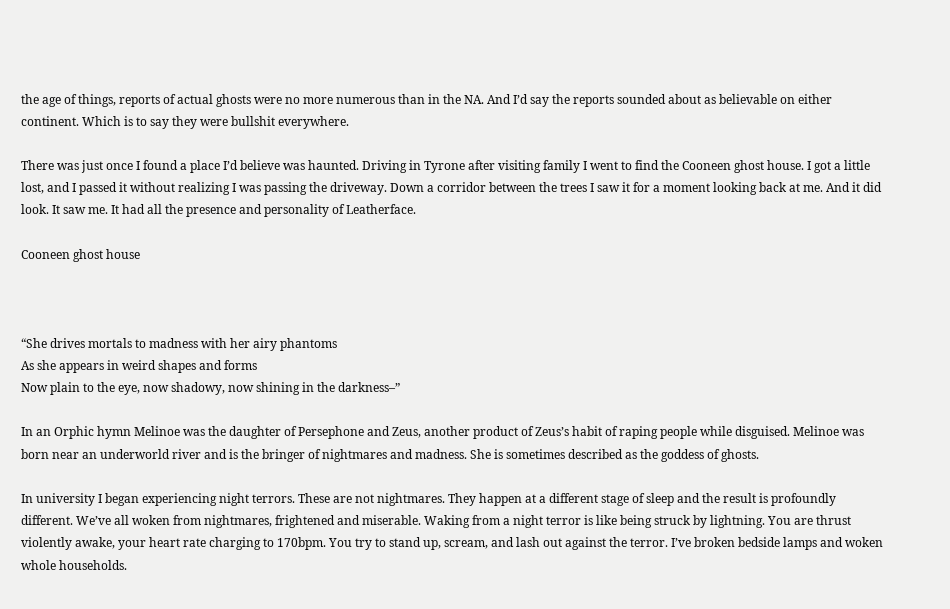the age of things, reports of actual ghosts were no more numerous than in the NA. And I’d say the reports sounded about as believable on either continent. Which is to say they were bullshit everywhere.

There was just once I found a place I’d believe was haunted. Driving in Tyrone after visiting family I went to find the Cooneen ghost house. I got a little lost, and I passed it without realizing I was passing the driveway. Down a corridor between the trees I saw it for a moment looking back at me. And it did look. It saw me. It had all the presence and personality of Leatherface.

Cooneen ghost house



“She drives mortals to madness with her airy phantoms
As she appears in weird shapes and forms
Now plain to the eye, now shadowy, now shining in the darkness–”

In an Orphic hymn Melinoe was the daughter of Persephone and Zeus, another product of Zeus’s habit of raping people while disguised. Melinoe was born near an underworld river and is the bringer of nightmares and madness. She is sometimes described as the goddess of ghosts.

In university I began experiencing night terrors. These are not nightmares. They happen at a different stage of sleep and the result is profoundly different. We’ve all woken from nightmares, frightened and miserable. Waking from a night terror is like being struck by lightning. You are thrust violently awake, your heart rate charging to 170bpm. You try to stand up, scream, and lash out against the terror. I’ve broken bedside lamps and woken whole households.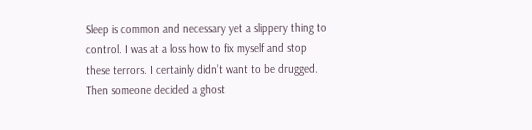Sleep is common and necessary yet a slippery thing to control. I was at a loss how to fix myself and stop these terrors. I certainly didn’t want to be drugged. Then someone decided a ghost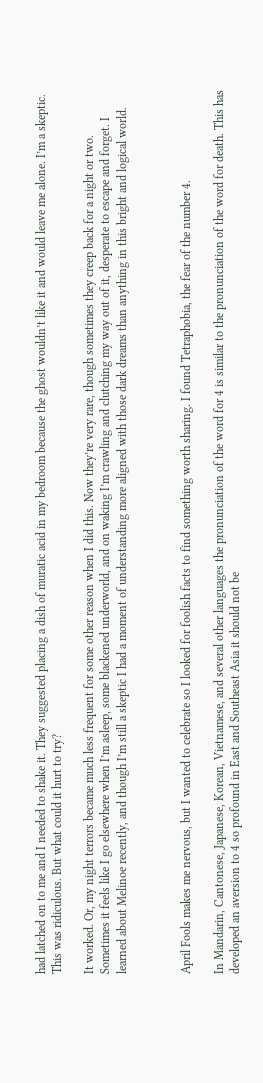had latched on to me and I needed to shake it. They suggested placing a dish of muratic acid in my bedroom because the ghost wouldn’t like it and would leave me alone. I’m a skeptic. This was ridiculous. But what could it hurt to try?

It worked. Or, my night terrors became much less frequent for some other reason when I did this. Now they’re very rare, though sometimes they creep back for a night or two. Sometimes it feels like I go elsewhere when I’m asleep, some blackened underworld, and on waking I’m crawling and clutching my way out of it, desperate to escape and forget. I learned about Melinoe recently, and though I’m still a skeptic I had a moment of understanding more aligned with those dark dreams than anything in this bright and logical world.



April Fools makes me nervous, but I wanted to celebrate so I looked for foolish facts to find something worth sharing. I found Tetraphobia, the fear of the number 4.

In Mandarin, Cantonese, Japanese, Korean, Vietnamese, and several other languages the pronunciation of the word for 4 is similar to the pronunciation of the word for death. This has developed an aversion to 4 so profound in East and Southeast Asia it should not be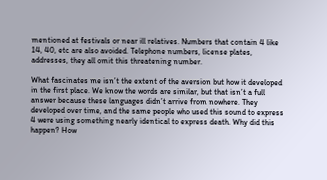mentioned at festivals or near ill relatives. Numbers that contain 4 like 14, 40, etc are also avoided. Telephone numbers, license plates, addresses, they all omit this threatening number.

What fascinates me isn’t the extent of the aversion but how it developed in the first place. We know the words are similar, but that isn’t a full answer because these languages didn’t arrive from nowhere. They developed over time, and the same people who used this sound to express 4 were using something nearly identical to express death. Why did this happen? How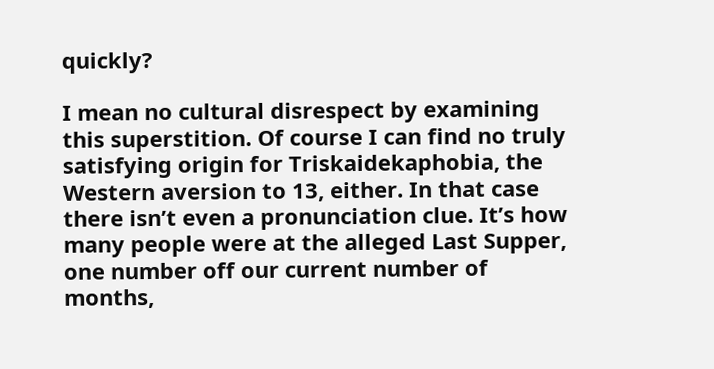quickly?

I mean no cultural disrespect by examining this superstition. Of course I can find no truly satisfying origin for Triskaidekaphobia, the Western aversion to 13, either. In that case there isn’t even a pronunciation clue. It’s how many people were at the alleged Last Supper, one number off our current number of months,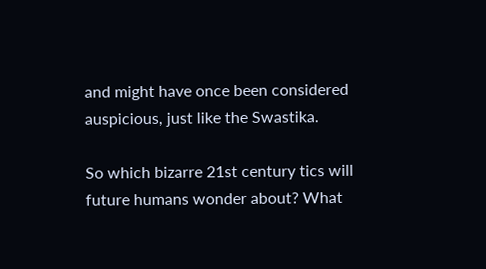and might have once been considered auspicious, just like the Swastika.

So which bizarre 21st century tics will future humans wonder about? What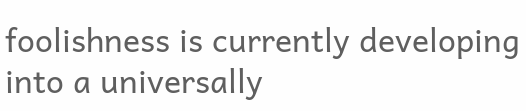foolishness is currently developing into a universally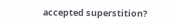accepted superstition?